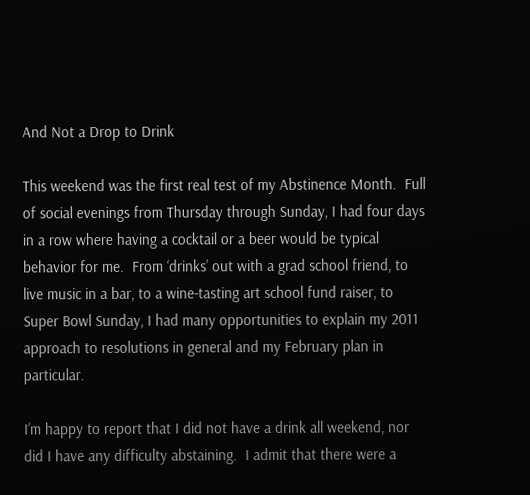And Not a Drop to Drink

This weekend was the first real test of my Abstinence Month.  Full of social evenings from Thursday through Sunday, I had four days in a row where having a cocktail or a beer would be typical behavior for me.  From ‘drinks’ out with a grad school friend, to live music in a bar, to a wine-tasting art school fund raiser, to Super Bowl Sunday, I had many opportunities to explain my 2011 approach to resolutions in general and my February plan in particular.

I’m happy to report that I did not have a drink all weekend, nor did I have any difficulty abstaining.  I admit that there were a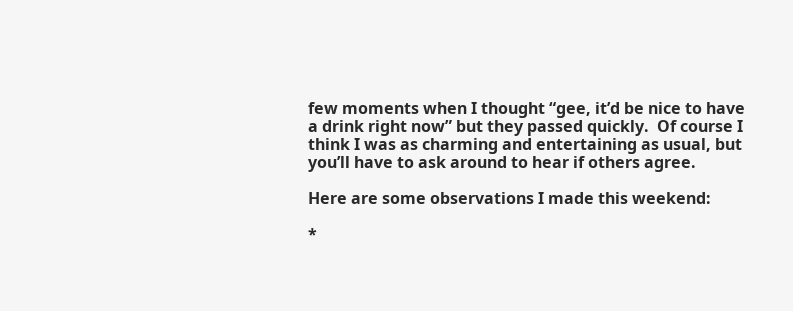few moments when I thought “gee, it’d be nice to have a drink right now” but they passed quickly.  Of course I think I was as charming and entertaining as usual, but you’ll have to ask around to hear if others agree.

Here are some observations I made this weekend:

*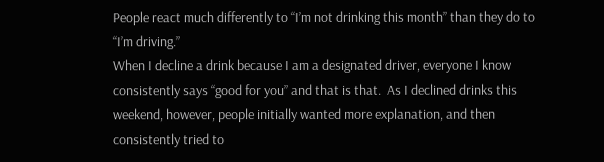People react much differently to “I’m not drinking this month” than they do to “I’m driving.”
When I decline a drink because I am a designated driver, everyone I know consistently says “good for you” and that is that.  As I declined drinks this weekend, however, people initially wanted more explanation, and then consistently tried to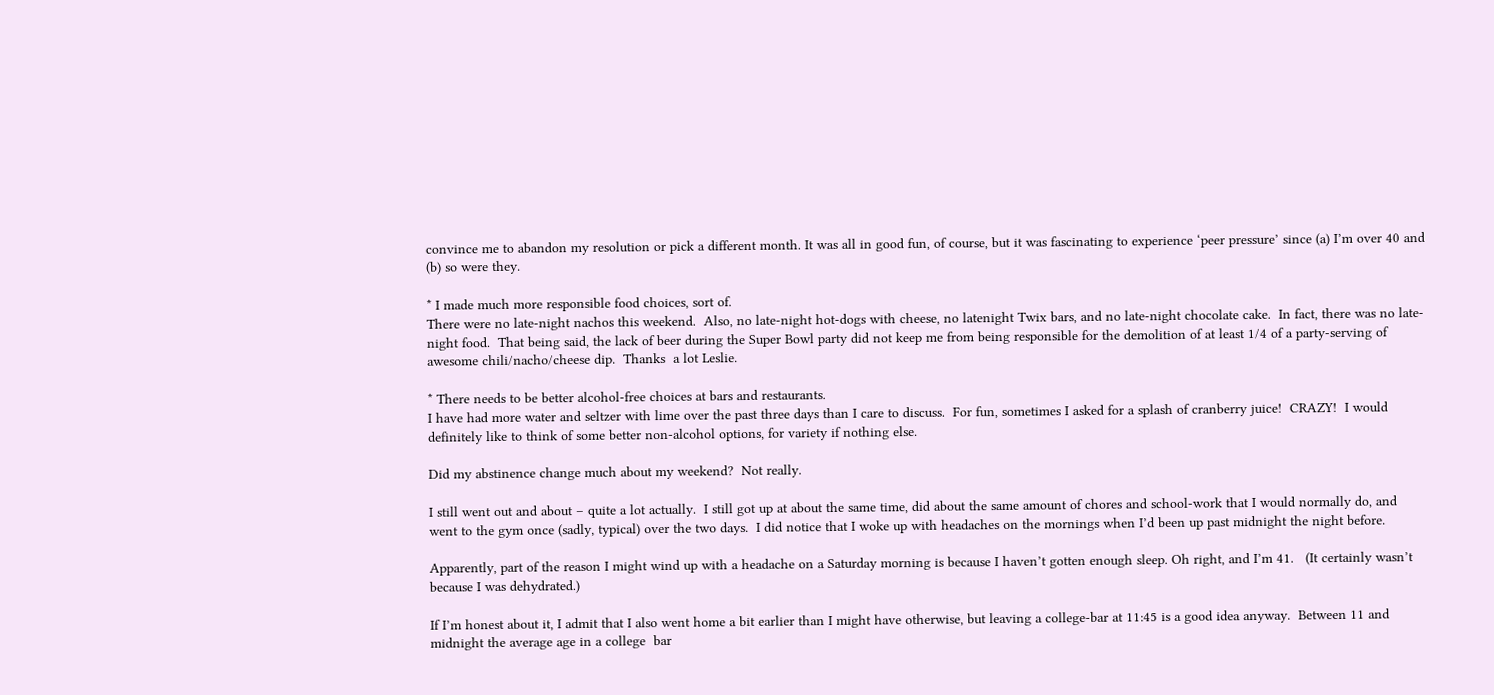convince me to abandon my resolution or pick a different month. It was all in good fun, of course, but it was fascinating to experience ‘peer pressure’ since (a) I’m over 40 and (b) so were they.

* I made much more responsible food choices, sort of.
There were no late-night nachos this weekend.  Also, no late-night hot-dogs with cheese, no latenight Twix bars, and no late-night chocolate cake.  In fact, there was no late-night food.  That being said, the lack of beer during the Super Bowl party did not keep me from being responsible for the demolition of at least 1/4 of a party-serving of awesome chili/nacho/cheese dip.  Thanks  a lot Leslie.

* There needs to be better alcohol-free choices at bars and restaurants.
I have had more water and seltzer with lime over the past three days than I care to discuss.  For fun, sometimes I asked for a splash of cranberry juice!  CRAZY!  I would definitely like to think of some better non-alcohol options, for variety if nothing else.

Did my abstinence change much about my weekend?  Not really.

I still went out and about – quite a lot actually.  I still got up at about the same time, did about the same amount of chores and school-work that I would normally do, and went to the gym once (sadly, typical) over the two days.  I did notice that I woke up with headaches on the mornings when I’d been up past midnight the night before.

Apparently, part of the reason I might wind up with a headache on a Saturday morning is because I haven’t gotten enough sleep. Oh right, and I’m 41.   (It certainly wasn’t because I was dehydrated.)

If I’m honest about it, I admit that I also went home a bit earlier than I might have otherwise, but leaving a college-bar at 11:45 is a good idea anyway.  Between 11 and midnight the average age in a college  bar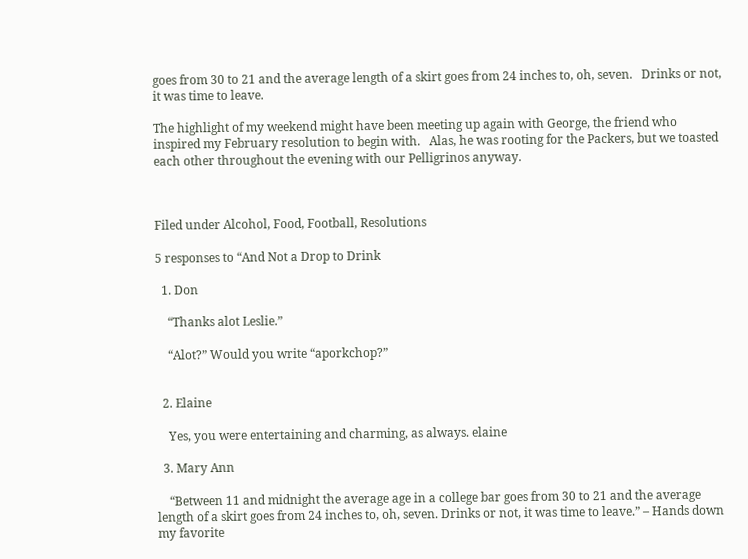goes from 30 to 21 and the average length of a skirt goes from 24 inches to, oh, seven.   Drinks or not, it was time to leave.

The highlight of my weekend might have been meeting up again with George, the friend who inspired my February resolution to begin with.   Alas, he was rooting for the Packers, but we toasted each other throughout the evening with our Pelligrinos anyway.



Filed under Alcohol, Food, Football, Resolutions

5 responses to “And Not a Drop to Drink

  1. Don

    “Thanks alot Leslie.”

    “Alot?” Would you write “aporkchop?”


  2. Elaine

    Yes, you were entertaining and charming, as always. elaine

  3. Mary Ann

    “Between 11 and midnight the average age in a college bar goes from 30 to 21 and the average length of a skirt goes from 24 inches to, oh, seven. Drinks or not, it was time to leave.” – Hands down my favorite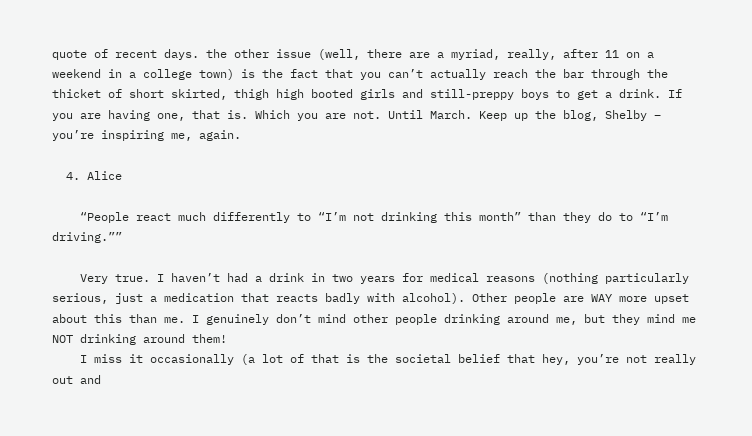quote of recent days. the other issue (well, there are a myriad, really, after 11 on a weekend in a college town) is the fact that you can’t actually reach the bar through the thicket of short skirted, thigh high booted girls and still-preppy boys to get a drink. If you are having one, that is. Which you are not. Until March. Keep up the blog, Shelby – you’re inspiring me, again.

  4. Alice

    “People react much differently to “I’m not drinking this month” than they do to “I’m driving.””

    Very true. I haven’t had a drink in two years for medical reasons (nothing particularly serious, just a medication that reacts badly with alcohol). Other people are WAY more upset about this than me. I genuinely don’t mind other people drinking around me, but they mind me NOT drinking around them!
    I miss it occasionally (a lot of that is the societal belief that hey, you’re not really out and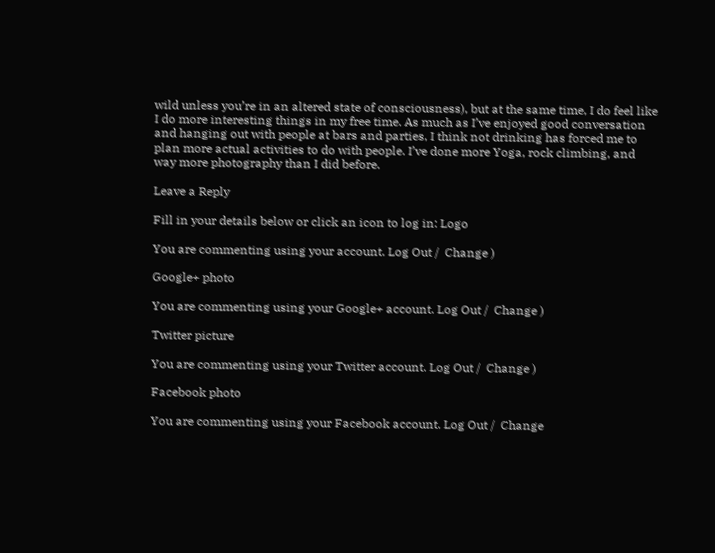wild unless you’re in an altered state of consciousness), but at the same time, I do feel like I do more interesting things in my free time. As much as I’ve enjoyed good conversation and hanging out with people at bars and parties, I think not drinking has forced me to plan more actual activities to do with people. I’ve done more Yoga, rock climbing, and way more photography than I did before.

Leave a Reply

Fill in your details below or click an icon to log in: Logo

You are commenting using your account. Log Out /  Change )

Google+ photo

You are commenting using your Google+ account. Log Out /  Change )

Twitter picture

You are commenting using your Twitter account. Log Out /  Change )

Facebook photo

You are commenting using your Facebook account. Log Out /  Change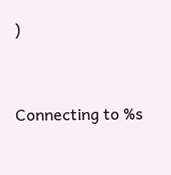)


Connecting to %s